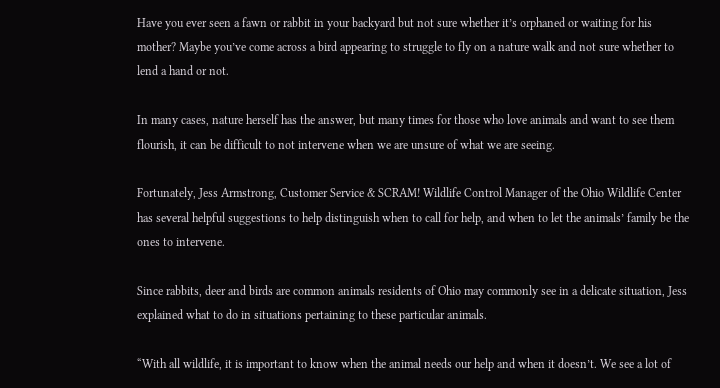Have you ever seen a fawn or rabbit in your backyard but not sure whether it’s orphaned or waiting for his mother? Maybe you’ve come across a bird appearing to struggle to fly on a nature walk and not sure whether to lend a hand or not.

In many cases, nature herself has the answer, but many times for those who love animals and want to see them flourish, it can be difficult to not intervene when we are unsure of what we are seeing.

Fortunately, Jess Armstrong, Customer Service & SCRAM! Wildlife Control Manager of the Ohio Wildlife Center has several helpful suggestions to help distinguish when to call for help, and when to let the animals’ family be the ones to intervene.

Since rabbits, deer and birds are common animals residents of Ohio may commonly see in a delicate situation, Jess explained what to do in situations pertaining to these particular animals.

“With all wildlife, it is important to know when the animal needs our help and when it doesn’t. We see a lot of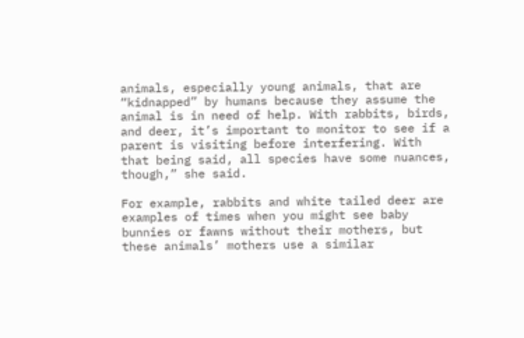animals, especially young animals, that are “kidnapped” by humans because they assume the animal is in need of help. With rabbits, birds, and deer, it’s important to monitor to see if a parent is visiting before interfering. With that being said, all species have some nuances, though,” she said.

For example, rabbits and white tailed deer are examples of times when you might see baby bunnies or fawns without their mothers, but these animals’ mothers use a similar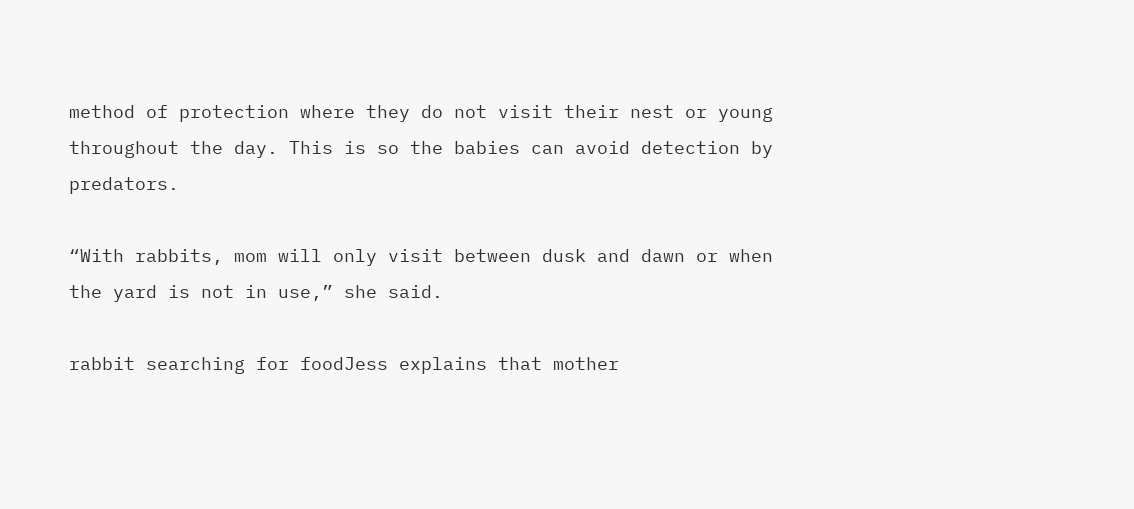method of protection where they do not visit their nest or young throughout the day. This is so the babies can avoid detection by predators.

“With rabbits, mom will only visit between dusk and dawn or when the yard is not in use,” she said.

rabbit searching for foodJess explains that mother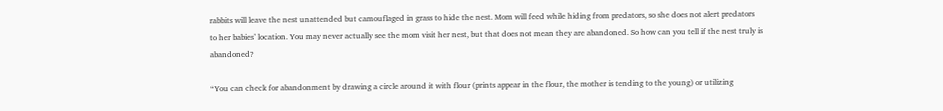rabbits will leave the nest unattended but camouflaged in grass to hide the nest. Mom will feed while hiding from predators, so she does not alert predators to her babies’ location. You may never actually see the mom visit her nest, but that does not mean they are abandoned. So how can you tell if the nest truly is abandoned?

“You can check for abandonment by drawing a circle around it with flour (prints appear in the flour, the mother is tending to the young) or utilizing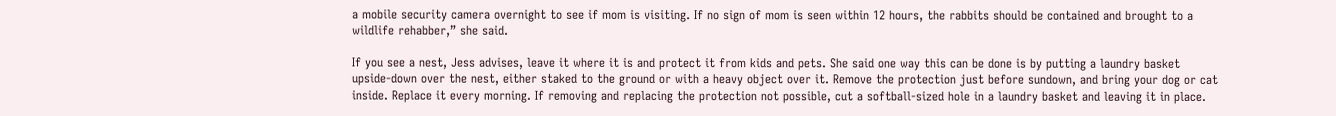a mobile security camera overnight to see if mom is visiting. If no sign of mom is seen within 12 hours, the rabbits should be contained and brought to a wildlife rehabber,” she said.

If you see a nest, Jess advises, leave it where it is and protect it from kids and pets. She said one way this can be done is by putting a laundry basket upside-down over the nest, either staked to the ground or with a heavy object over it. Remove the protection just before sundown, and bring your dog or cat inside. Replace it every morning. If removing and replacing the protection not possible, cut a softball-sized hole in a laundry basket and leaving it in place.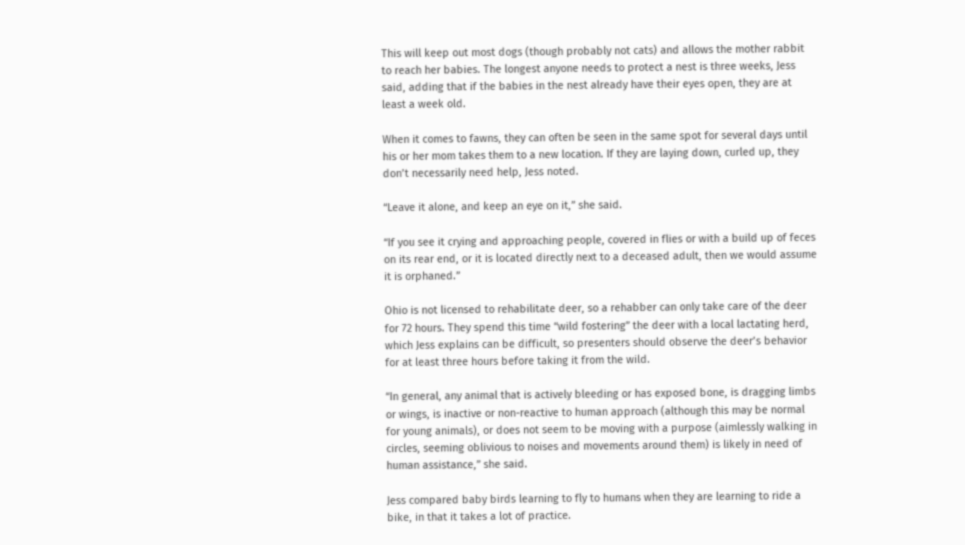This will keep out most dogs (though probably not cats) and allows the mother rabbit to reach her babies. The longest anyone needs to protect a nest is three weeks, Jess said, adding that if the babies in the nest already have their eyes open, they are at least a week old.

When it comes to fawns, they can often be seen in the same spot for several days until his or her mom takes them to a new location. If they are laying down, curled up, they don’t necessarily need help, Jess noted.

“Leave it alone, and keep an eye on it,” she said.

“If you see it crying and approaching people, covered in flies or with a build up of feces on its rear end, or it is located directly next to a deceased adult, then we would assume it is orphaned.”

Ohio is not licensed to rehabilitate deer, so a rehabber can only take care of the deer for 72 hours. They spend this time “wild fostering” the deer with a local lactating herd, which Jess explains can be difficult, so presenters should observe the deer’s behavior for at least three hours before taking it from the wild.

“In general, any animal that is actively bleeding or has exposed bone, is dragging limbs or wings, is inactive or non-reactive to human approach (although this may be normal for young animals), or does not seem to be moving with a purpose (aimlessly walking in circles, seeming oblivious to noises and movements around them) is likely in need of human assistance,” she said.

Jess compared baby birds learning to fly to humans when they are learning to ride a bike, in that it takes a lot of practice.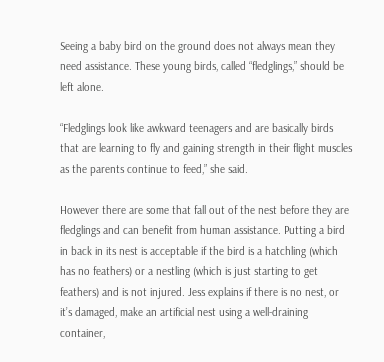Seeing a baby bird on the ground does not always mean they need assistance. These young birds, called “fledglings,” should be left alone.

“Fledglings look like awkward teenagers and are basically birds that are learning to fly and gaining strength in their flight muscles as the parents continue to feed,” she said.

However there are some that fall out of the nest before they are fledglings and can benefit from human assistance. Putting a bird in back in its nest is acceptable if the bird is a hatchling (which has no feathers) or a nestling (which is just starting to get feathers) and is not injured. Jess explains if there is no nest, or it’s damaged, make an artificial nest using a well-draining container,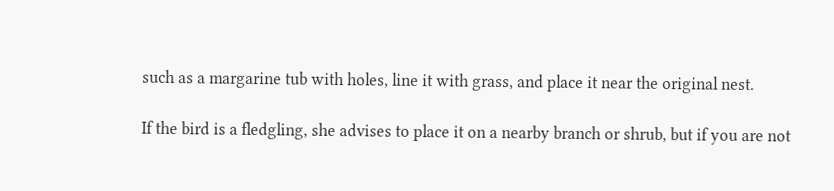such as a margarine tub with holes, line it with grass, and place it near the original nest.

If the bird is a fledgling, she advises to place it on a nearby branch or shrub, but if you are not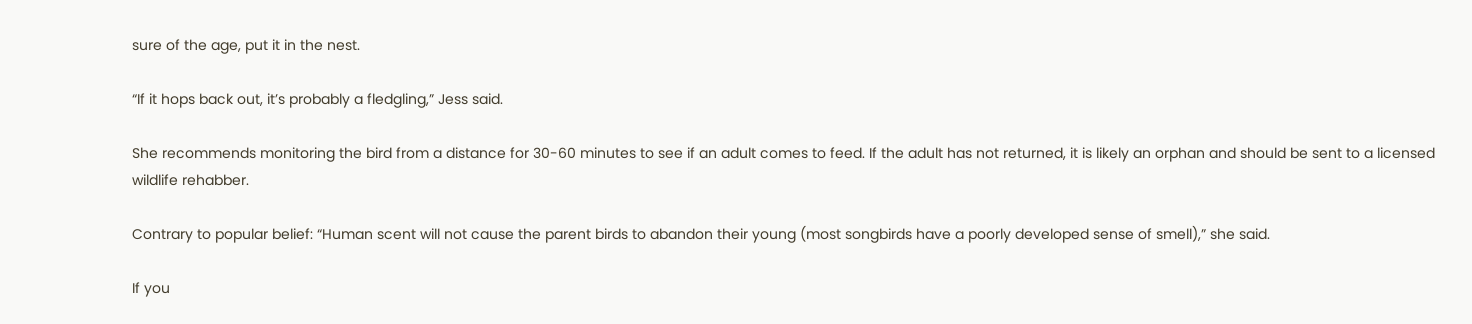sure of the age, put it in the nest.

“If it hops back out, it’s probably a fledgling,” Jess said.

She recommends monitoring the bird from a distance for 30-60 minutes to see if an adult comes to feed. If the adult has not returned, it is likely an orphan and should be sent to a licensed wildlife rehabber.

Contrary to popular belief: “Human scent will not cause the parent birds to abandon their young (most songbirds have a poorly developed sense of smell),” she said.

If you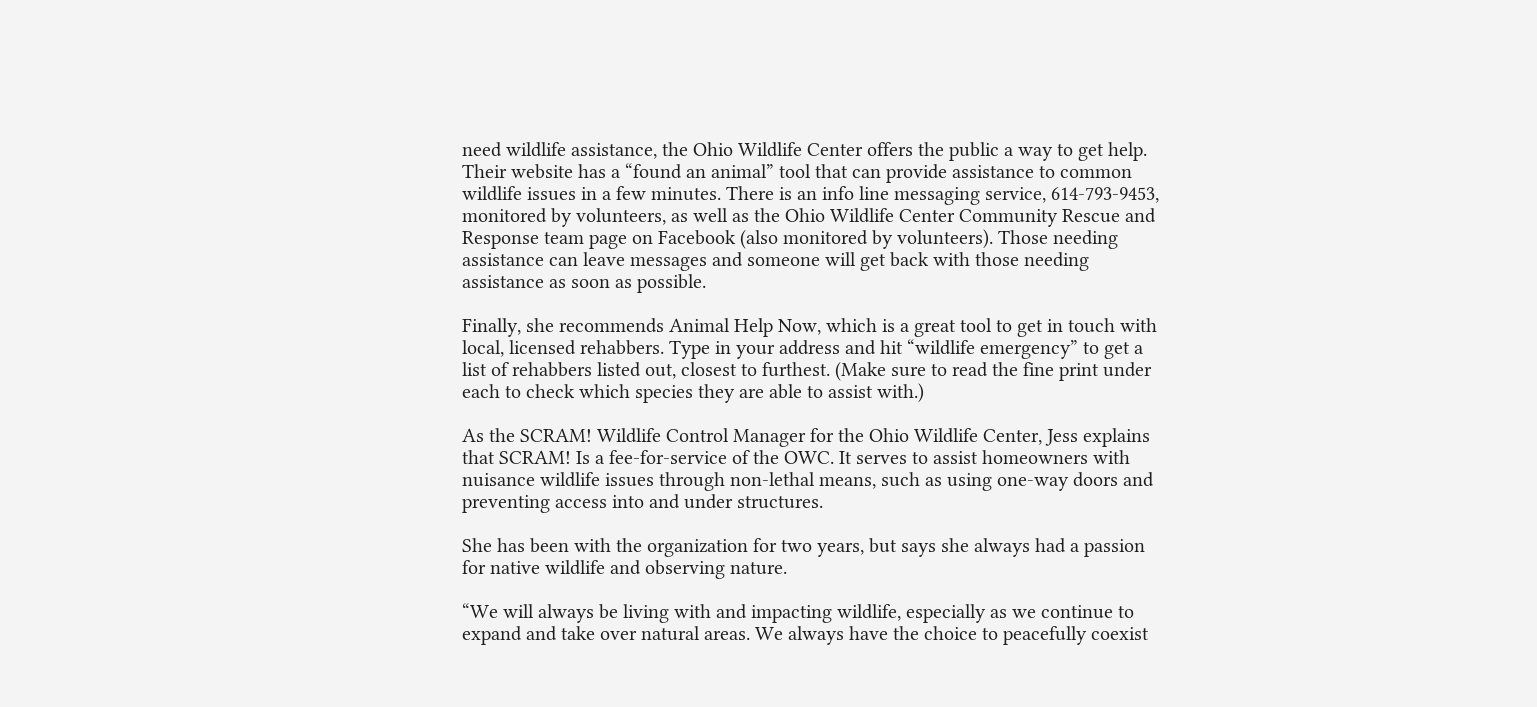need wildlife assistance, the Ohio Wildlife Center offers the public a way to get help. Their website has a “found an animal” tool that can provide assistance to common wildlife issues in a few minutes. There is an info line messaging service, 614-793-9453, monitored by volunteers, as well as the Ohio Wildlife Center Community Rescue and Response team page on Facebook (also monitored by volunteers). Those needing assistance can leave messages and someone will get back with those needing assistance as soon as possible.

Finally, she recommends Animal Help Now, which is a great tool to get in touch with local, licensed rehabbers. Type in your address and hit “wildlife emergency” to get a list of rehabbers listed out, closest to furthest. (Make sure to read the fine print under each to check which species they are able to assist with.)

As the SCRAM! Wildlife Control Manager for the Ohio Wildlife Center, Jess explains that SCRAM! Is a fee-for-service of the OWC. It serves to assist homeowners with nuisance wildlife issues through non-lethal means, such as using one-way doors and preventing access into and under structures.

She has been with the organization for two years, but says she always had a passion for native wildlife and observing nature.

“We will always be living with and impacting wildlife, especially as we continue to expand and take over natural areas. We always have the choice to peacefully coexist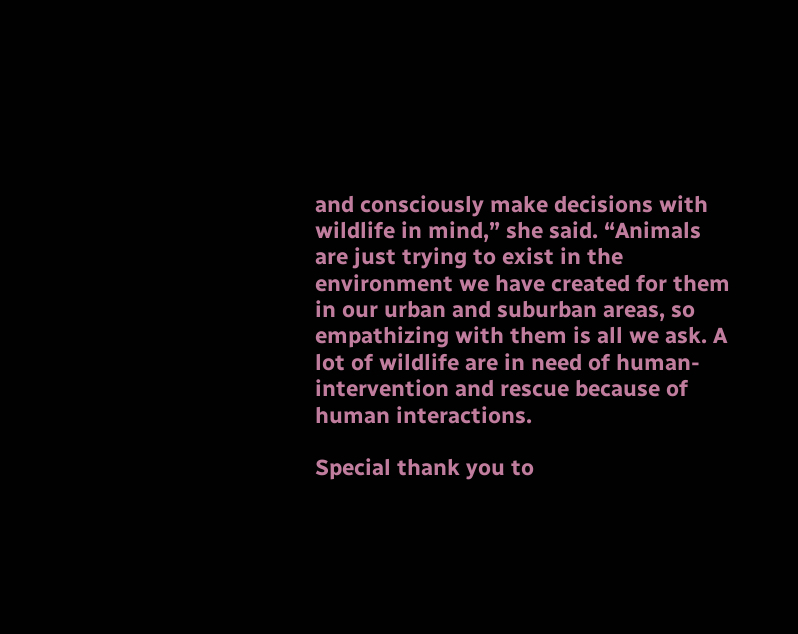and consciously make decisions with wildlife in mind,” she said. “Animals are just trying to exist in the environment we have created for them in our urban and suburban areas, so empathizing with them is all we ask. A lot of wildlife are in need of human-intervention and rescue because of human interactions.

Special thank you to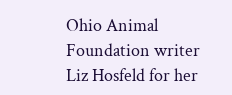Ohio Animal Foundation writer Liz Hosfeld for her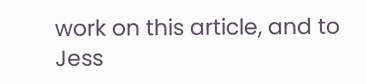work on this article, and to Jess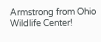Armstrong from Ohio Wildlife Center!